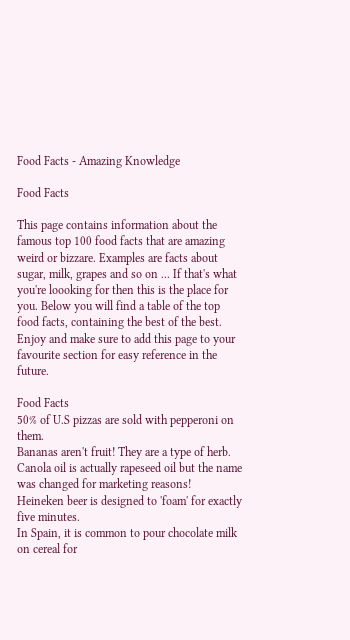Food Facts - Amazing Knowledge

Food Facts

This page contains information about the famous top 100 food facts that are amazing weird or bizzare. Examples are facts about sugar, milk, grapes and so on ... If that's what you're loooking for then this is the place for you. Below you will find a table of the top food facts, containing the best of the best. Enjoy and make sure to add this page to your favourite section for easy reference in the future.

Food Facts
50% of U.S pizzas are sold with pepperoni on them.
Bananas aren't fruit! They are a type of herb.
Canola oil is actually rapeseed oil but the name was changed for marketing reasons!
Heineken beer is designed to 'foam' for exactly five minutes.
In Spain, it is common to pour chocolate milk on cereal for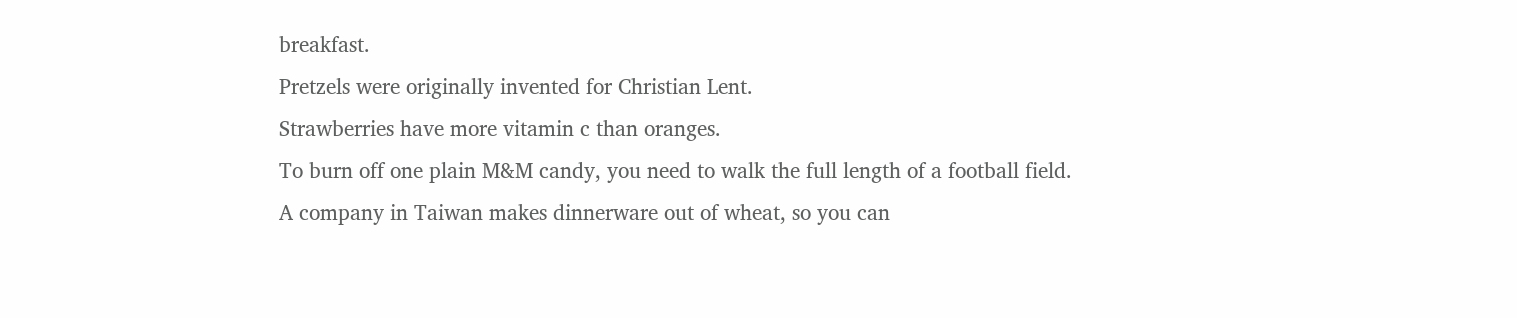breakfast.
Pretzels were originally invented for Christian Lent.
Strawberries have more vitamin c than oranges.
To burn off one plain M&M candy, you need to walk the full length of a football field.
A company in Taiwan makes dinnerware out of wheat, so you can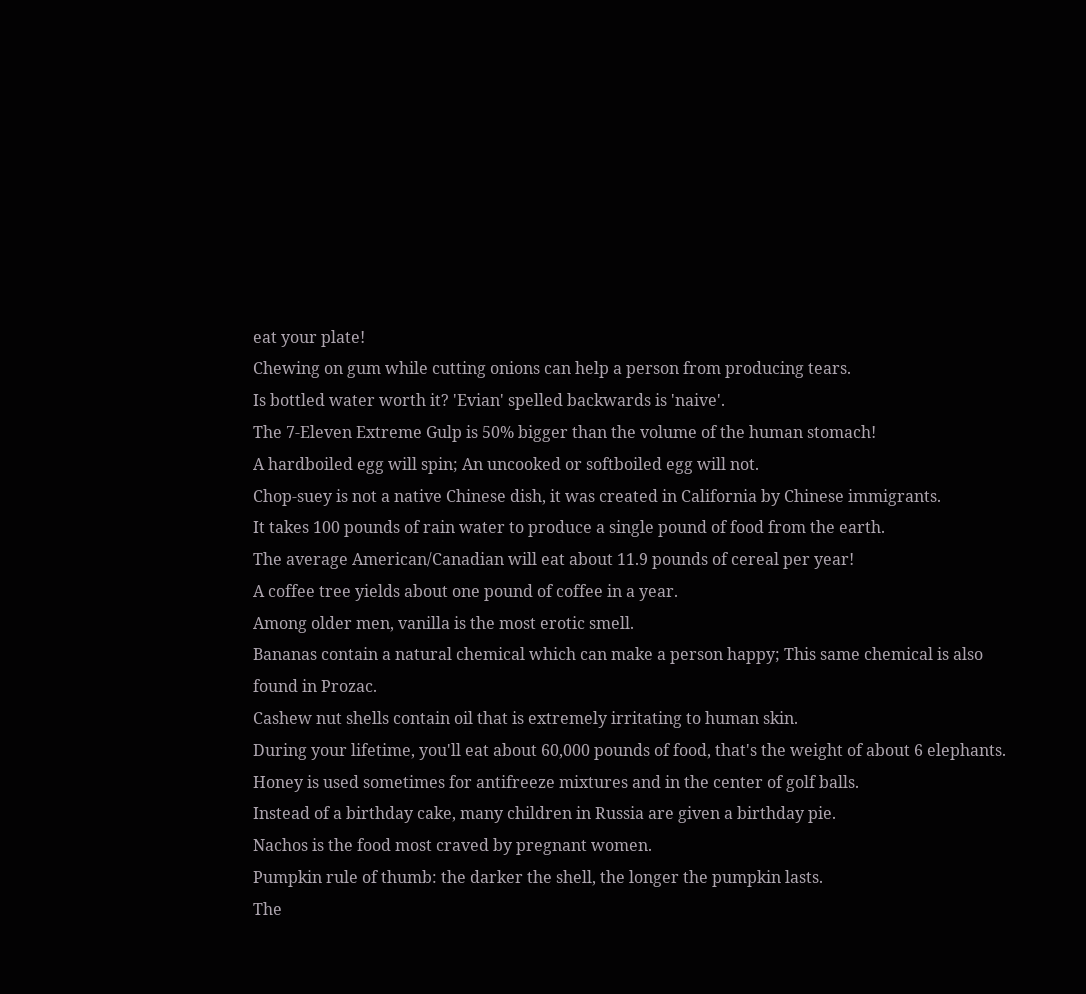eat your plate!
Chewing on gum while cutting onions can help a person from producing tears.
Is bottled water worth it? 'Evian' spelled backwards is 'naive'.
The 7-Eleven Extreme Gulp is 50% bigger than the volume of the human stomach!
A hardboiled egg will spin; An uncooked or softboiled egg will not.
Chop-suey is not a native Chinese dish, it was created in California by Chinese immigrants.
It takes 100 pounds of rain water to produce a single pound of food from the earth.
The average American/Canadian will eat about 11.9 pounds of cereal per year!
A coffee tree yields about one pound of coffee in a year.
Among older men, vanilla is the most erotic smell.
Bananas contain a natural chemical which can make a person happy; This same chemical is also found in Prozac.
Cashew nut shells contain oil that is extremely irritating to human skin.
During your lifetime, you'll eat about 60,000 pounds of food, that's the weight of about 6 elephants.
Honey is used sometimes for antifreeze mixtures and in the center of golf balls.
Instead of a birthday cake, many children in Russia are given a birthday pie.
Nachos is the food most craved by pregnant women.
Pumpkin rule of thumb: the darker the shell, the longer the pumpkin lasts.
The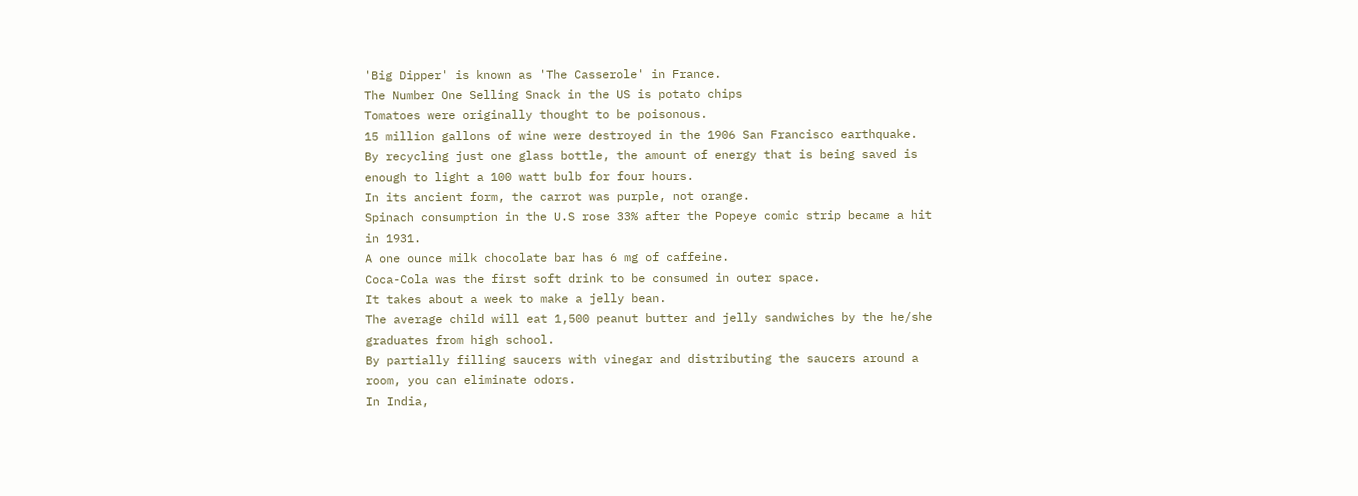'Big Dipper' is known as 'The Casserole' in France.
The Number One Selling Snack in the US is potato chips
Tomatoes were originally thought to be poisonous.
15 million gallons of wine were destroyed in the 1906 San Francisco earthquake.
By recycling just one glass bottle, the amount of energy that is being saved is enough to light a 100 watt bulb for four hours.
In its ancient form, the carrot was purple, not orange.
Spinach consumption in the U.S rose 33% after the Popeye comic strip became a hit in 1931.
A one ounce milk chocolate bar has 6 mg of caffeine.
Coca-Cola was the first soft drink to be consumed in outer space.
It takes about a week to make a jelly bean.
The average child will eat 1,500 peanut butter and jelly sandwiches by the he/she graduates from high school.
By partially filling saucers with vinegar and distributing the saucers around a room, you can eliminate odors.
In India,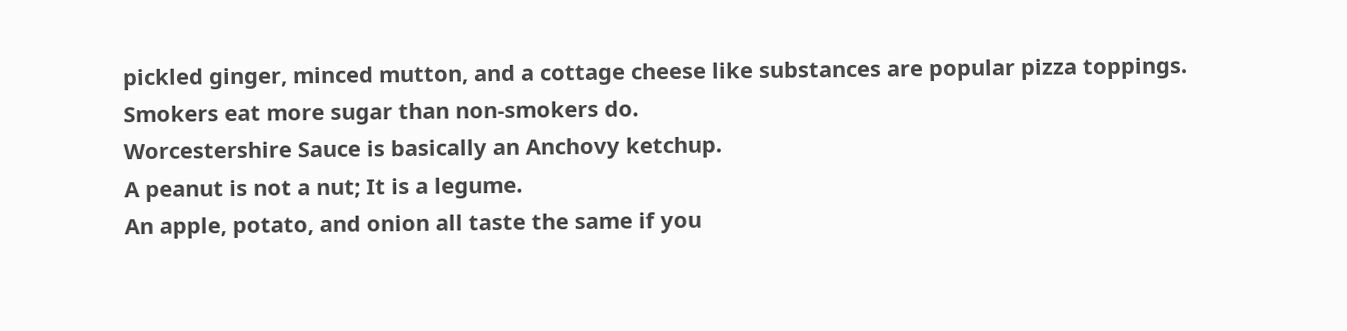pickled ginger, minced mutton, and a cottage cheese like substances are popular pizza toppings.
Smokers eat more sugar than non-smokers do.
Worcestershire Sauce is basically an Anchovy ketchup.
A peanut is not a nut; It is a legume.
An apple, potato, and onion all taste the same if you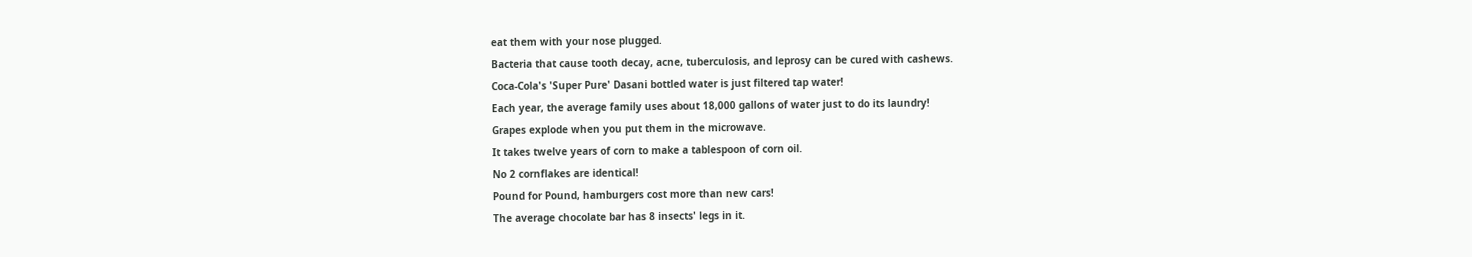eat them with your nose plugged.
Bacteria that cause tooth decay, acne, tuberculosis, and leprosy can be cured with cashews.
Coca-Cola's 'Super Pure' Dasani bottled water is just filtered tap water!
Each year, the average family uses about 18,000 gallons of water just to do its laundry!
Grapes explode when you put them in the microwave.
It takes twelve years of corn to make a tablespoon of corn oil.
No 2 cornflakes are identical!
Pound for Pound, hamburgers cost more than new cars!
The average chocolate bar has 8 insects' legs in it.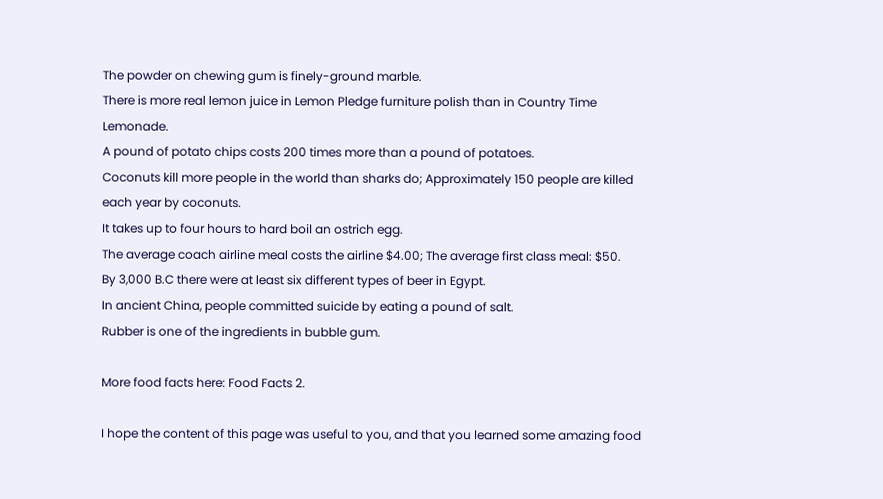The powder on chewing gum is finely-ground marble.
There is more real lemon juice in Lemon Pledge furniture polish than in Country Time Lemonade.
A pound of potato chips costs 200 times more than a pound of potatoes.
Coconuts kill more people in the world than sharks do; Approximately 150 people are killed each year by coconuts.
It takes up to four hours to hard boil an ostrich egg.
The average coach airline meal costs the airline $4.00; The average first class meal: $50.
By 3,000 B.C there were at least six different types of beer in Egypt.
In ancient China, people committed suicide by eating a pound of salt.
Rubber is one of the ingredients in bubble gum.

More food facts here: Food Facts 2.

I hope the content of this page was useful to you, and that you learned some amazing food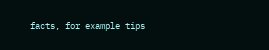facts, for example tips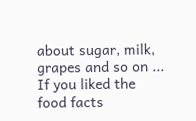about sugar, milk, grapes and so on ... If you liked the food facts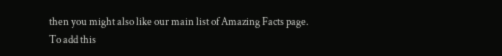then you might also like our main list of Amazing Facts page.
To add this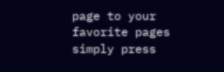page to your favorite pages simply press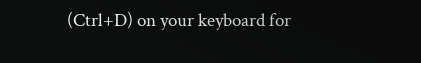(Ctrl+D) on your keyboard for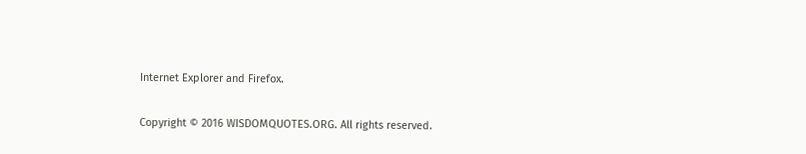Internet Explorer and Firefox.

Copyright © 2016 WISDOMQUOTES.ORG. All rights reserved.